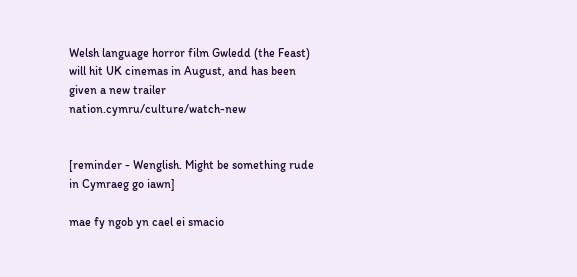Welsh language horror film Gwledd (the Feast) will hit UK cinemas in August, and has been given a new trailer nation.cymru/culture/watch-new


[reminder - Wenglish. Might be something rude in Cymraeg go iawn]

mae fy ngob yn cael ei smacio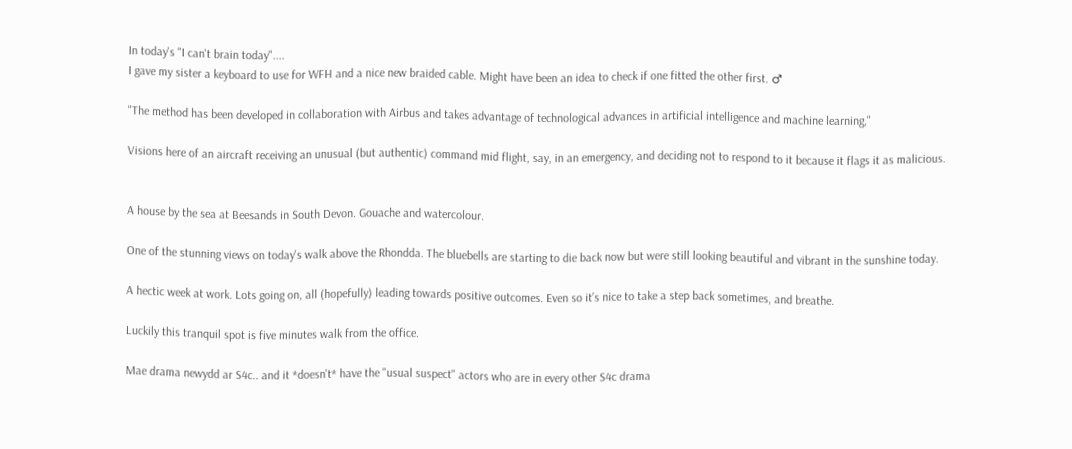In today's "I can't brain today"....
I gave my sister a keyboard to use for WFH and a nice new braided cable. Might have been an idea to check if one fitted the other first. ♂

"The method has been developed in collaboration with Airbus and takes advantage of technological advances in artificial intelligence and machine learning,"

Visions here of an aircraft receiving an unusual (but authentic) command mid flight, say, in an emergency, and deciding not to respond to it because it flags it as malicious.


A house by the sea at Beesands in South Devon. Gouache and watercolour.

One of the stunning views on today's walk above the Rhondda. The bluebells are starting to die back now but were still looking beautiful and vibrant in the sunshine today.

A hectic week at work. Lots going on, all (hopefully) leading towards positive outcomes. Even so it’s nice to take a step back sometimes, and breathe.

Luckily this tranquil spot is five minutes walk from the office.

Mae drama newydd ar S4c.. and it *doesn't* have the "usual suspect" actors who are in every other S4c drama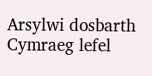Arsylwi dosbarth Cymraeg lefel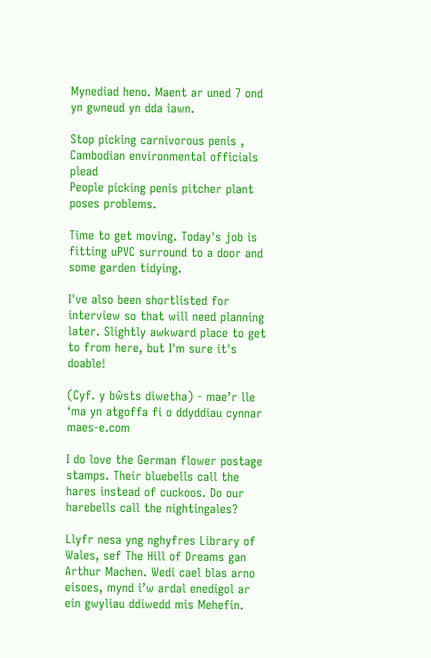Mynediad heno. Maent ar uned 7 ond yn gwneud yn dda iawn.

Stop picking carnivorous penis , Cambodian environmental officials plead
People picking penis pitcher plant poses problems.

Time to get moving. Today's job is fitting uPVC surround to a door and some garden tidying.

I've also been shortlisted for interview so that will need planning later. Slightly awkward place to get to from here, but I'm sure it's doable!

(Cyf. y bŵsts diwetha) - mae’r lle ‘ma yn atgoffa fi o ddyddiau cynnar maes-e.com

I do love the German flower postage stamps. Their bluebells call the hares instead of cuckoos. Do our harebells call the nightingales?

Llyfr nesa yng nghyfres Library of Wales, sef The Hill of Dreams gan Arthur Machen. Wedi cael blas arno eisoes, mynd i’w ardal enedigol ar ein gwyliau ddiwedd mis Mehefin.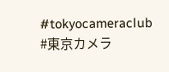#tokyocameraclub #東京カメラ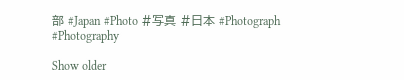部 #Japan #Photo #写真 #日本 #Photograph #Photography

Show older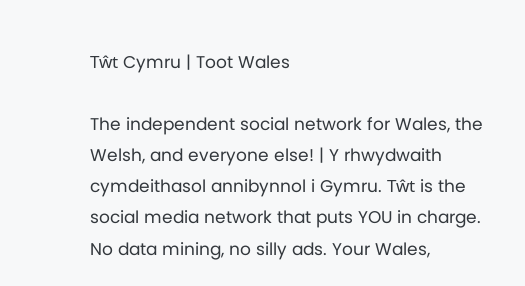Tŵt Cymru | Toot Wales

The independent social network for Wales, the Welsh, and everyone else! | Y rhwydwaith cymdeithasol annibynnol i Gymru. Tŵt is the social media network that puts YOU in charge. No data mining, no silly ads. Your Wales,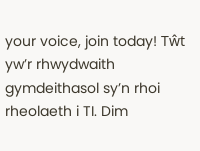your voice, join today! Tŵt yw’r rhwydwaith gymdeithasol sy’n rhoi rheolaeth i TI. Dim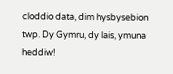cloddio data, dim hysbysebion twp. Dy Gymru, dy lais, ymuna heddiw!